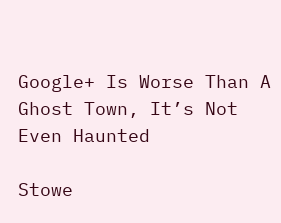Google+ Is Worse Than A Ghost Town, It’s Not Even Haunted

Stowe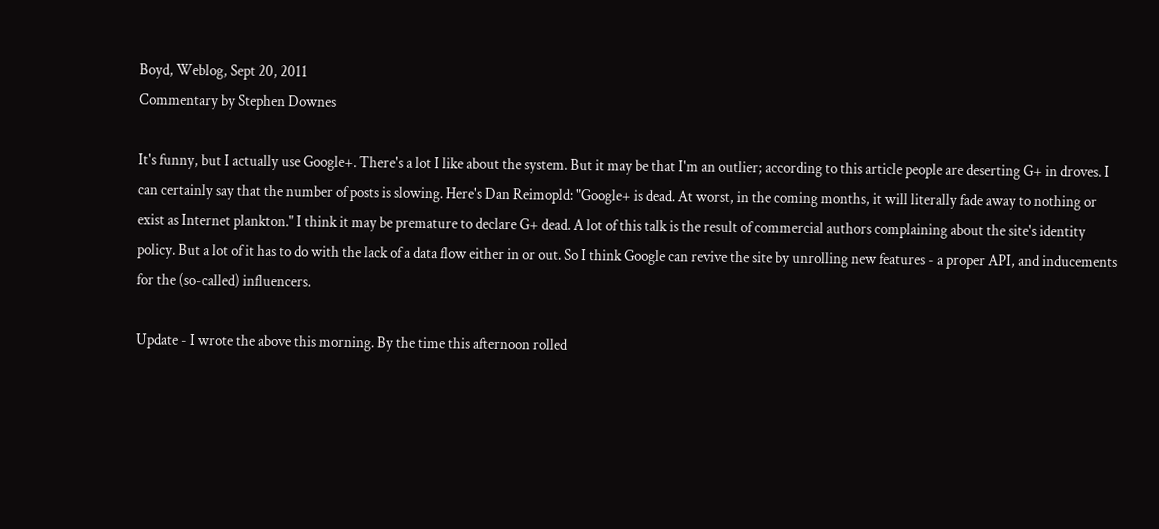Boyd, Weblog, Sept 20, 2011
Commentary by Stephen Downes

It's funny, but I actually use Google+. There's a lot I like about the system. But it may be that I'm an outlier; according to this article people are deserting G+ in droves. I can certainly say that the number of posts is slowing. Here's Dan Reimopld: "Google+ is dead. At worst, in the coming months, it will literally fade away to nothing or exist as Internet plankton." I think it may be premature to declare G+ dead. A lot of this talk is the result of commercial authors complaining about the site's identity policy. But a lot of it has to do with the lack of a data flow either in or out. So I think Google can revive the site by unrolling new features - a proper API, and inducements for the (so-called) influencers.

Update - I wrote the above this morning. By the time this afternoon rolled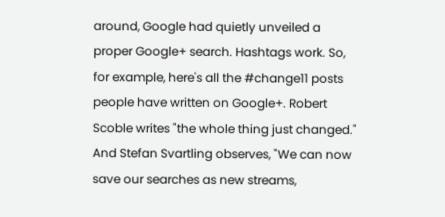around, Google had quietly unveiled a proper Google+ search. Hashtags work. So, for example, here's all the #change11 posts people have written on Google+. Robert Scoble writes "the whole thing just changed." And Stefan Svartling observes, "We can now save our searches as new streams,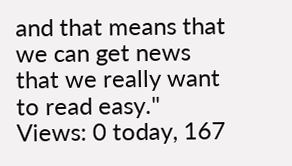and that means that we can get news that we really want to read easy."
Views: 0 today, 167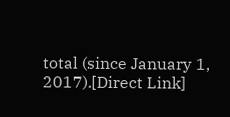total (since January 1, 2017).[Direct Link]